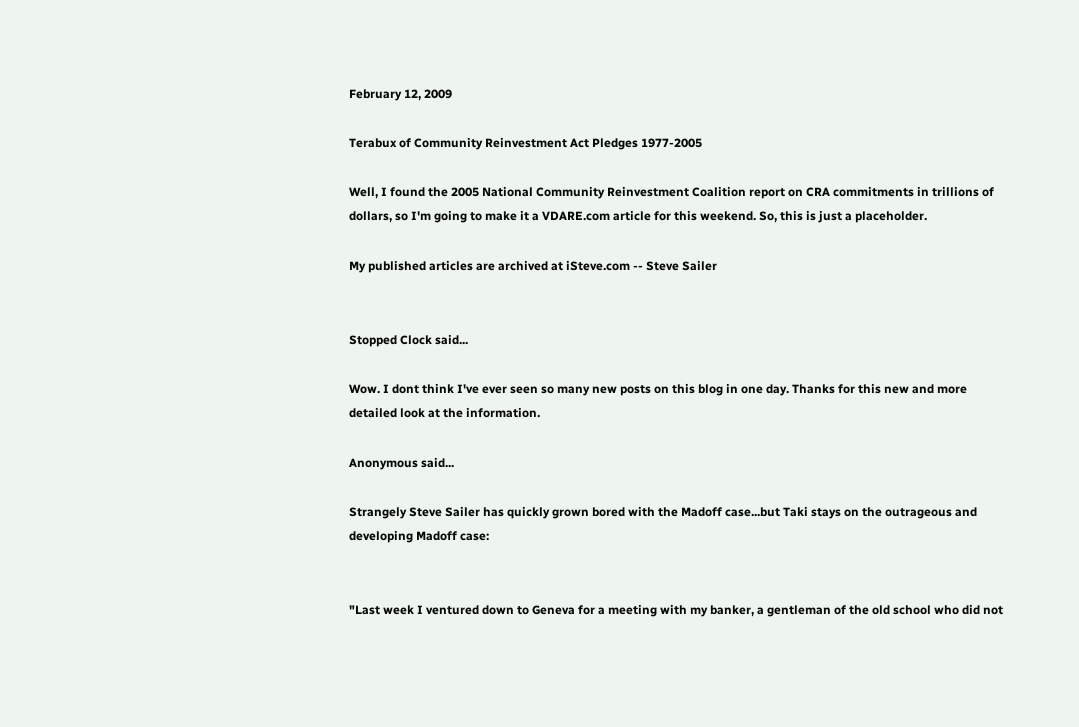February 12, 2009

Terabux of Community Reinvestment Act Pledges 1977-2005

Well, I found the 2005 National Community Reinvestment Coalition report on CRA commitments in trillions of dollars, so I'm going to make it a VDARE.com article for this weekend. So, this is just a placeholder.

My published articles are archived at iSteve.com -- Steve Sailer


Stopped Clock said...

Wow. I dont think I've ever seen so many new posts on this blog in one day. Thanks for this new and more detailed look at the information.

Anonymous said...

Strangely Steve Sailer has quickly grown bored with the Madoff case...but Taki stays on the outrageous and developing Madoff case:


"Last week I ventured down to Geneva for a meeting with my banker, a gentleman of the old school who did not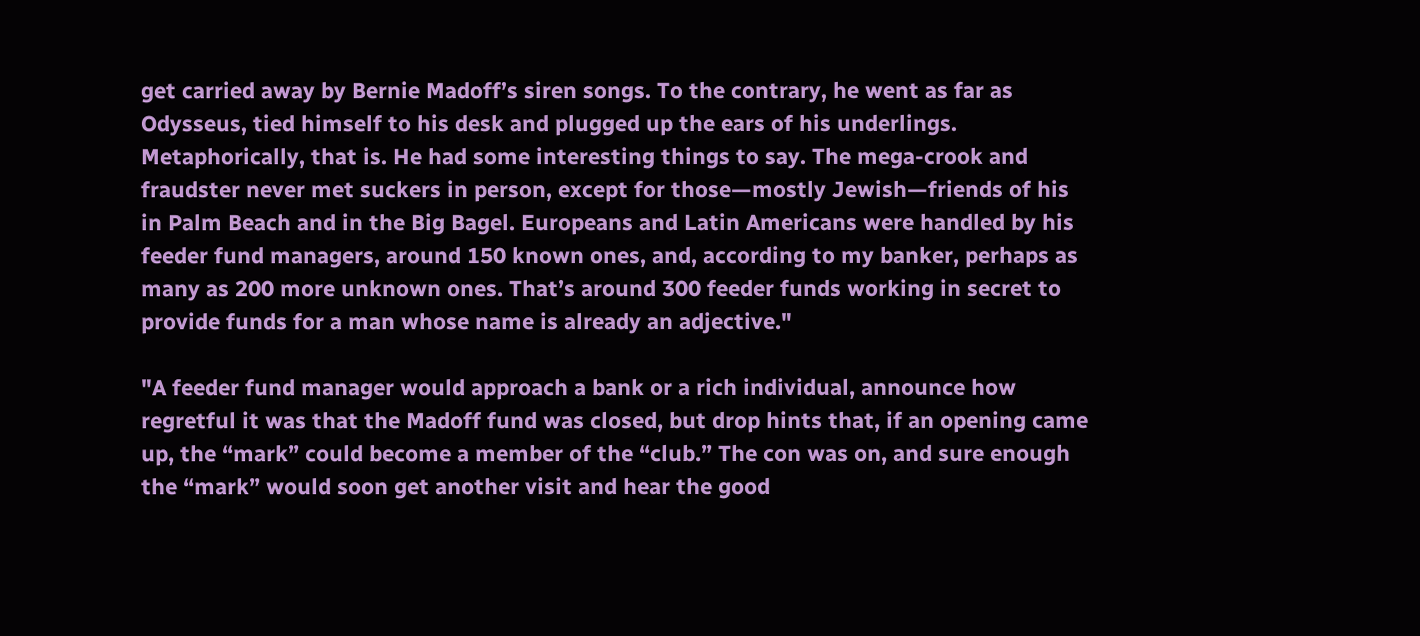get carried away by Bernie Madoff’s siren songs. To the contrary, he went as far as Odysseus, tied himself to his desk and plugged up the ears of his underlings. Metaphorically, that is. He had some interesting things to say. The mega-crook and fraudster never met suckers in person, except for those—mostly Jewish—friends of his in Palm Beach and in the Big Bagel. Europeans and Latin Americans were handled by his feeder fund managers, around 150 known ones, and, according to my banker, perhaps as many as 200 more unknown ones. That’s around 300 feeder funds working in secret to provide funds for a man whose name is already an adjective."

"A feeder fund manager would approach a bank or a rich individual, announce how regretful it was that the Madoff fund was closed, but drop hints that, if an opening came up, the “mark” could become a member of the “club.” The con was on, and sure enough the “mark” would soon get another visit and hear the good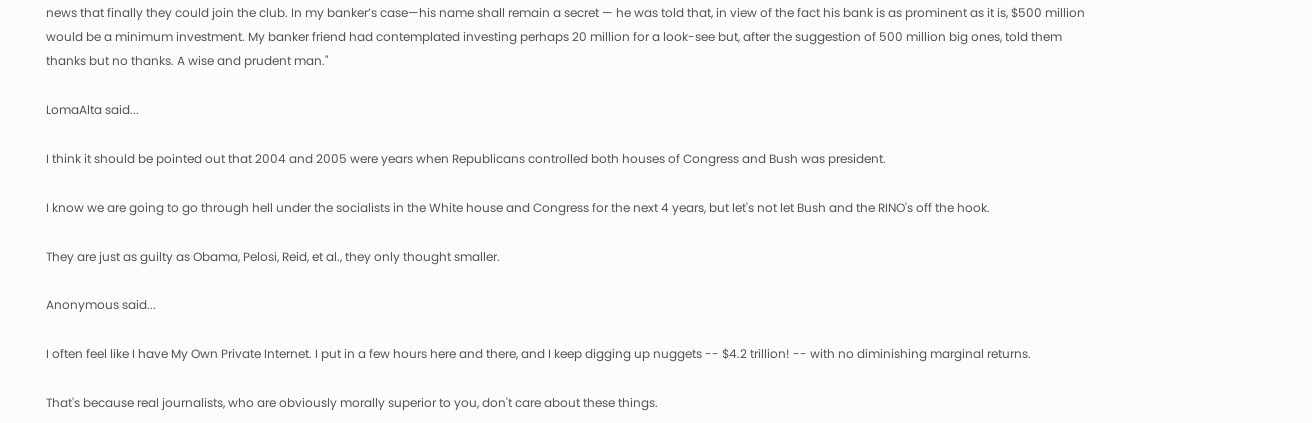news that finally they could join the club. In my banker’s case—his name shall remain a secret — he was told that, in view of the fact his bank is as prominent as it is, $500 million would be a minimum investment. My banker friend had contemplated investing perhaps 20 million for a look-see but, after the suggestion of 500 million big ones, told them thanks but no thanks. A wise and prudent man."

LomaAlta said...

I think it should be pointed out that 2004 and 2005 were years when Republicans controlled both houses of Congress and Bush was president.

I know we are going to go through hell under the socialists in the White house and Congress for the next 4 years, but let's not let Bush and the RINO's off the hook.

They are just as guilty as Obama, Pelosi, Reid, et al., they only thought smaller.

Anonymous said...

I often feel like I have My Own Private Internet. I put in a few hours here and there, and I keep digging up nuggets -- $4.2 trillion! -- with no diminishing marginal returns.

That's because real journalists, who are obviously morally superior to you, don't care about these things.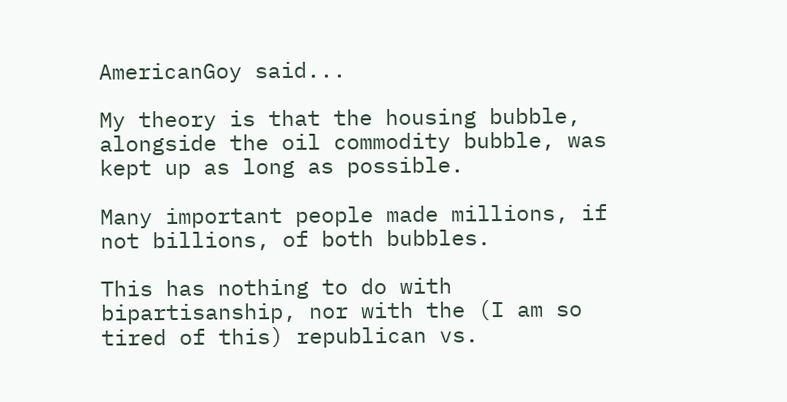AmericanGoy said...

My theory is that the housing bubble, alongside the oil commodity bubble, was kept up as long as possible.

Many important people made millions, if not billions, of both bubbles.

This has nothing to do with bipartisanship, nor with the (I am so tired of this) republican vs.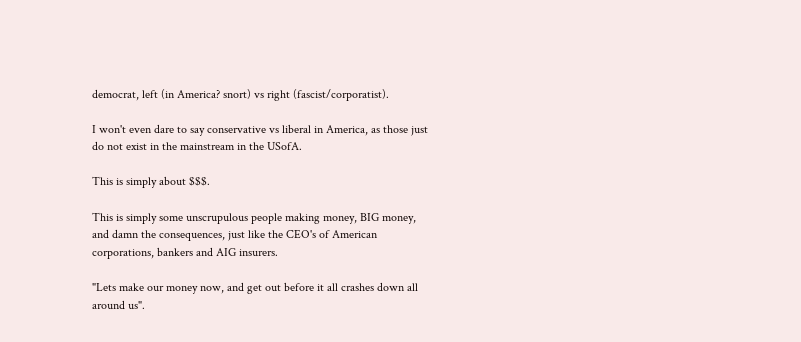democrat, left (in America? snort) vs right (fascist/corporatist).

I won't even dare to say conservative vs liberal in America, as those just do not exist in the mainstream in the USofA.

This is simply about $$$.

This is simply some unscrupulous people making money, BIG money, and damn the consequences, just like the CEO's of American corporations, bankers and AIG insurers.

"Lets make our money now, and get out before it all crashes down all around us".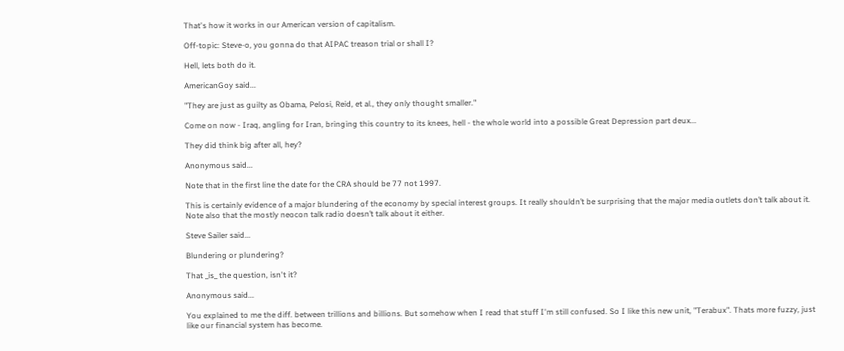That's how it works in our American version of capitalism.

Off-topic: Steve-o, you gonna do that AIPAC treason trial or shall I?

Hell, lets both do it.

AmericanGoy said...

"They are just as guilty as Obama, Pelosi, Reid, et al., they only thought smaller."

Come on now - Iraq, angling for Iran, bringing this country to its knees, hell - the whole world into a possible Great Depression part deux...

They did think big after all, hey?

Anonymous said...

Note that in the first line the date for the CRA should be 77 not 1997.

This is certainly evidence of a major blundering of the economy by special interest groups. It really shouldn’t be surprising that the major media outlets don’t talk about it. Note also that the mostly neocon talk radio doesn’t talk about it either.

Steve Sailer said...

Blundering or plundering?

That _is_ the question, isn't it?

Anonymous said...

You explained to me the diff. between trillions and billions. But somehow when I read that stuff I'm still confused. So I like this new unit, "Terabux". Thats more fuzzy, just like our financial system has become.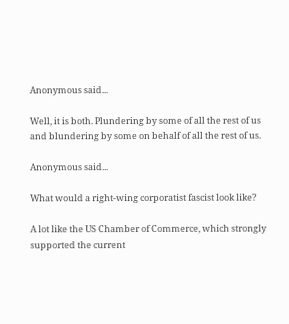Anonymous said...

Well, it is both. Plundering by some of all the rest of us and blundering by some on behalf of all the rest of us.

Anonymous said...

What would a right-wing corporatist fascist look like?

A lot like the US Chamber of Commerce, which strongly supported the current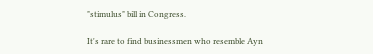"stimulus" bill in Congress.

It's rare to find businessmen who resemble Ayn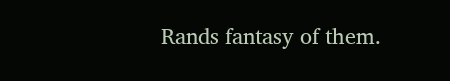Rands fantasy of them.